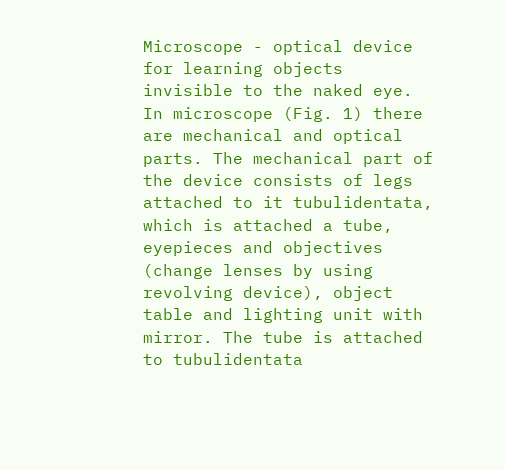Microscope - optical device for learning objects invisible to the naked eye. In microscope (Fig. 1) there are mechanical and optical parts. The mechanical part of the device consists of legs attached to it tubulidentata, which is attached a tube, eyepieces and objectives (change lenses by using revolving device), object table and lighting unit with mirror. The tube is attached to tubulidentata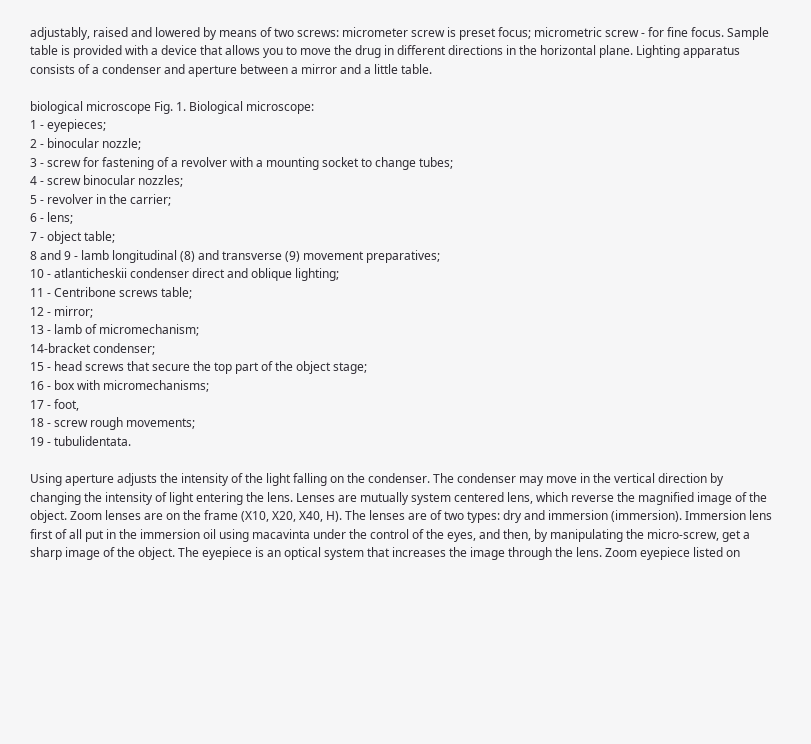adjustably, raised and lowered by means of two screws: micrometer screw is preset focus; micrometric screw - for fine focus. Sample table is provided with a device that allows you to move the drug in different directions in the horizontal plane. Lighting apparatus consists of a condenser and aperture between a mirror and a little table.

biological microscope Fig. 1. Biological microscope:
1 - eyepieces;
2 - binocular nozzle;
3 - screw for fastening of a revolver with a mounting socket to change tubes;
4 - screw binocular nozzles;
5 - revolver in the carrier;
6 - lens;
7 - object table;
8 and 9 - lamb longitudinal (8) and transverse (9) movement preparatives;
10 - atlanticheskii condenser direct and oblique lighting;
11 - Centribone screws table;
12 - mirror;
13 - lamb of micromechanism;
14-bracket condenser;
15 - head screws that secure the top part of the object stage;
16 - box with micromechanisms;
17 - foot,
18 - screw rough movements;
19 - tubulidentata.

Using aperture adjusts the intensity of the light falling on the condenser. The condenser may move in the vertical direction by changing the intensity of light entering the lens. Lenses are mutually system centered lens, which reverse the magnified image of the object. Zoom lenses are on the frame (X10, X20, X40, H). The lenses are of two types: dry and immersion (immersion). Immersion lens first of all put in the immersion oil using macavinta under the control of the eyes, and then, by manipulating the micro-screw, get a sharp image of the object. The eyepiece is an optical system that increases the image through the lens. Zoom eyepiece listed on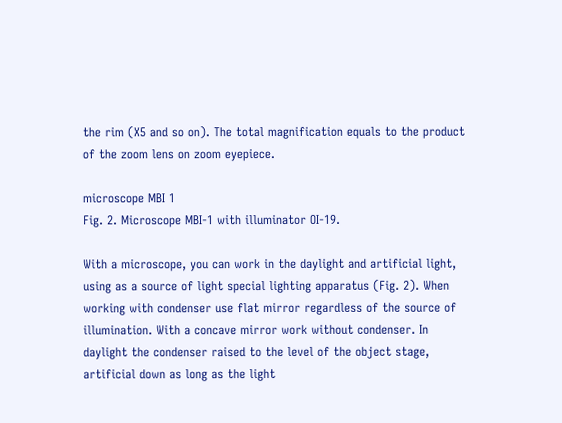the rim (X5 and so on). The total magnification equals to the product of the zoom lens on zoom eyepiece.

microscope MBI 1
Fig. 2. Microscope MBI-1 with illuminator OI-19.

With a microscope, you can work in the daylight and artificial light, using as a source of light special lighting apparatus (Fig. 2). When working with condenser use flat mirror regardless of the source of illumination. With a concave mirror work without condenser. In daylight the condenser raised to the level of the object stage, artificial down as long as the light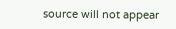source will not appear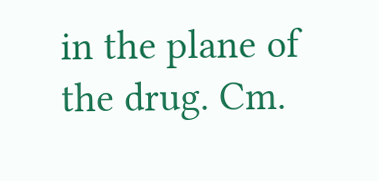in the plane of the drug. Cm.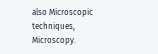also Microscopic techniques, Microscopy.